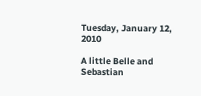Tuesday, January 12, 2010

A little Belle and Sebastian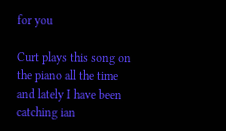for you

Curt plays this song on the piano all the time and lately I have been catching ian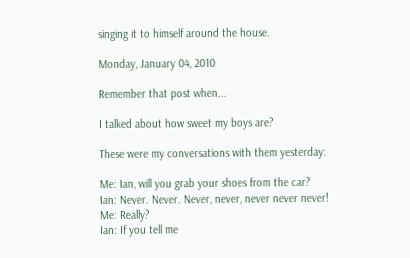singing it to himself around the house.

Monday, January 04, 2010

Remember that post when...

I talked about how sweet my boys are?

These were my conversations with them yesterday:

Me: Ian, will you grab your shoes from the car?
Ian: Never. Never. Never, never, never never never!
Me: Really?
Ian: If you tell me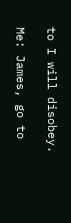to I will disobey.

Me: James, go to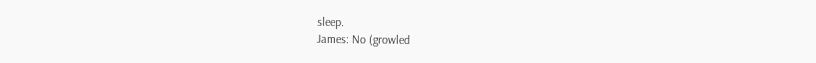sleep.
James: No (growled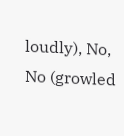loudly), No, No (growled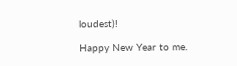loudest)!

Happy New Year to me.